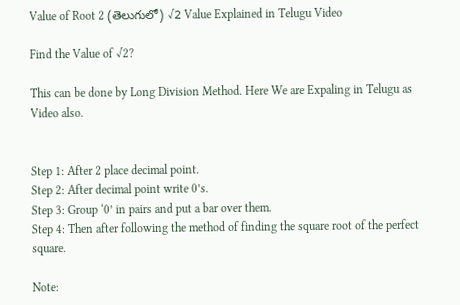Value of Root 2 (తెలుగులో) √2 Value Explained in Telugu Video

Find the Value of √2?

This can be done by Long Division Method. Here We are Expaling in Telugu as Video also.


Step 1: After 2 place decimal point.
Step 2: After decimal point write 0’s.
Step 3: Group ‘0’ in pairs and put a bar over them.
Step 4: Then after following the method of finding the square root of the perfect square.

Note: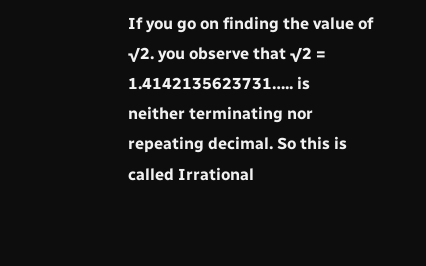If you go on finding the value of √2. you observe that √2 = 1.4142135623731….. is
neither terminating nor repeating decimal. So this is called Irrational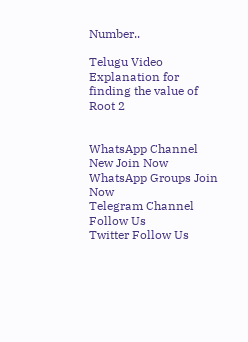Number..

Telugu Video Explanation for finding the value of Root 2


WhatsApp Channel New Join Now
WhatsApp Groups Join Now
Telegram Channel Follow Us
Twitter Follow Us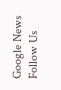Google News Follow Us